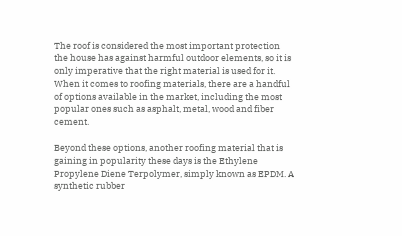The roof is considered the most important protection the house has against harmful outdoor elements, so it is only imperative that the right material is used for it. When it comes to roofing materials, there are a handful of options available in the market, including the most popular ones such as asphalt, metal, wood and fiber cement.

Beyond these options, another roofing material that is gaining in popularity these days is the Ethylene Propylene Diene Terpolymer, simply known as EPDM. A synthetic rubber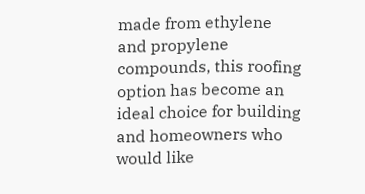made from ethylene and propylene compounds, this roofing option has become an ideal choice for building and homeowners who would like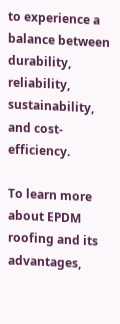to experience a balance between durability, reliability, sustainability, and cost-efficiency.

To learn more about EPDM roofing and its advantages,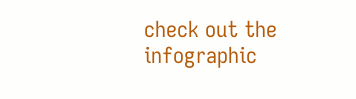check out the infographic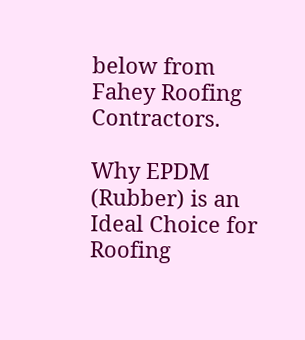below from Fahey Roofing Contractors.

Why EPDM (Rubber) is an Ideal Choice for Roofing